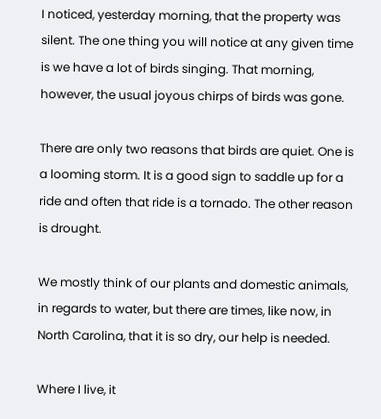I noticed, yesterday morning, that the property was silent. The one thing you will notice at any given time is we have a lot of birds singing. That morning, however, the usual joyous chirps of birds was gone.

There are only two reasons that birds are quiet. One is a looming storm. It is a good sign to saddle up for a ride and often that ride is a tornado. The other reason is drought.

We mostly think of our plants and domestic animals, in regards to water, but there are times, like now, in North Carolina, that it is so dry, our help is needed.

Where I live, it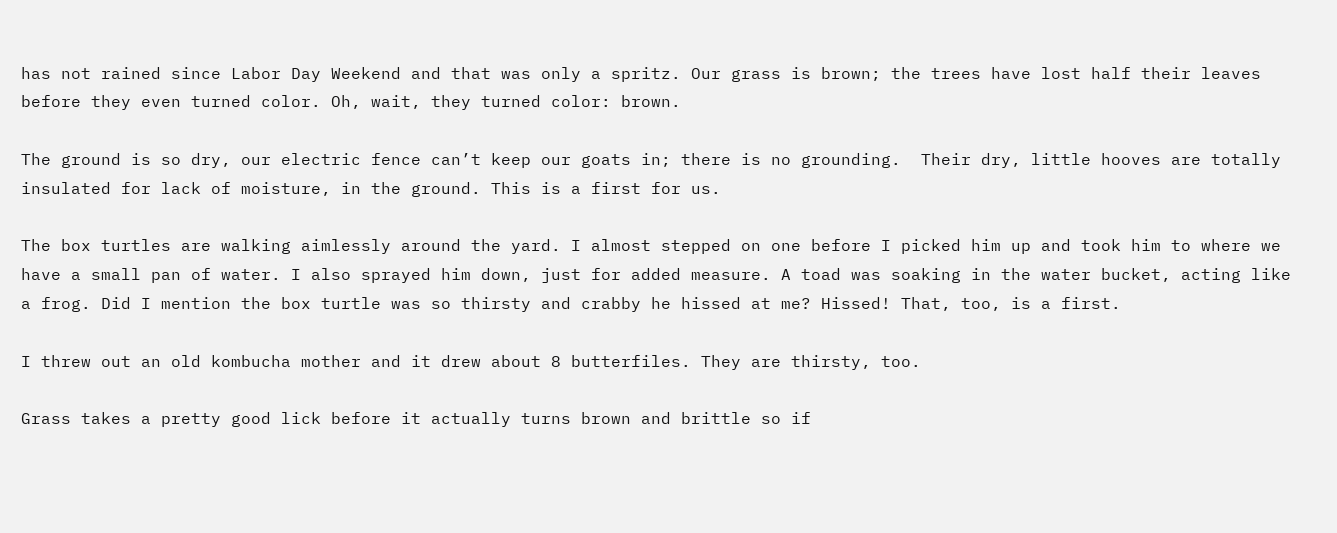has not rained since Labor Day Weekend and that was only a spritz. Our grass is brown; the trees have lost half their leaves before they even turned color. Oh, wait, they turned color: brown.

The ground is so dry, our electric fence can’t keep our goats in; there is no grounding.  Their dry, little hooves are totally insulated for lack of moisture, in the ground. This is a first for us.

The box turtles are walking aimlessly around the yard. I almost stepped on one before I picked him up and took him to where we have a small pan of water. I also sprayed him down, just for added measure. A toad was soaking in the water bucket, acting like a frog. Did I mention the box turtle was so thirsty and crabby he hissed at me? Hissed! That, too, is a first.

I threw out an old kombucha mother and it drew about 8 butterfiles. They are thirsty, too.

Grass takes a pretty good lick before it actually turns brown and brittle so if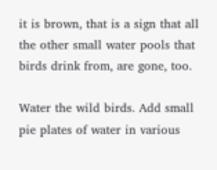it is brown, that is a sign that all the other small water pools that birds drink from, are gone, too.

Water the wild birds. Add small pie plates of water in various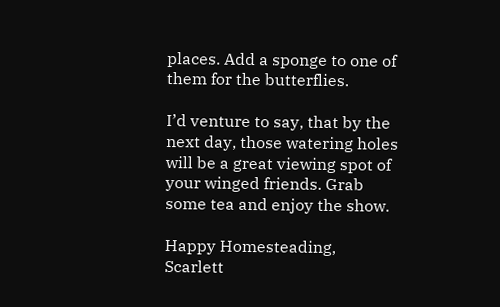places. Add a sponge to one of them for the butterflies.

I’d venture to say, that by the next day, those watering holes will be a great viewing spot of your winged friends. Grab some tea and enjoy the show.

Happy Homesteading, Scarlett